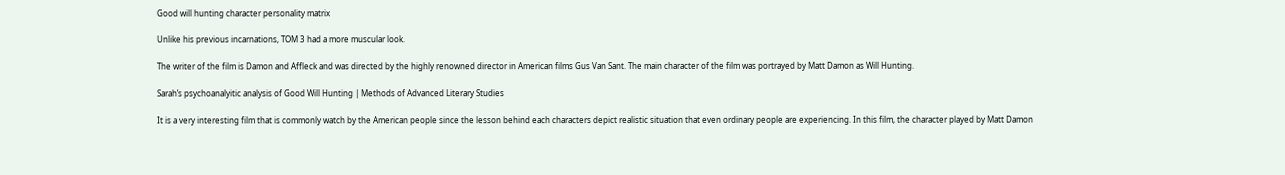Good will hunting character personality matrix

Unlike his previous incarnations, TOM 3 had a more muscular look.

The writer of the film is Damon and Affleck and was directed by the highly renowned director in American films Gus Van Sant. The main character of the film was portrayed by Matt Damon as Will Hunting.

Sarah’s psychoanalyitic analysis of Good Will Hunting | Methods of Advanced Literary Studies

It is a very interesting film that is commonly watch by the American people since the lesson behind each characters depict realistic situation that even ordinary people are experiencing. In this film, the character played by Matt Damon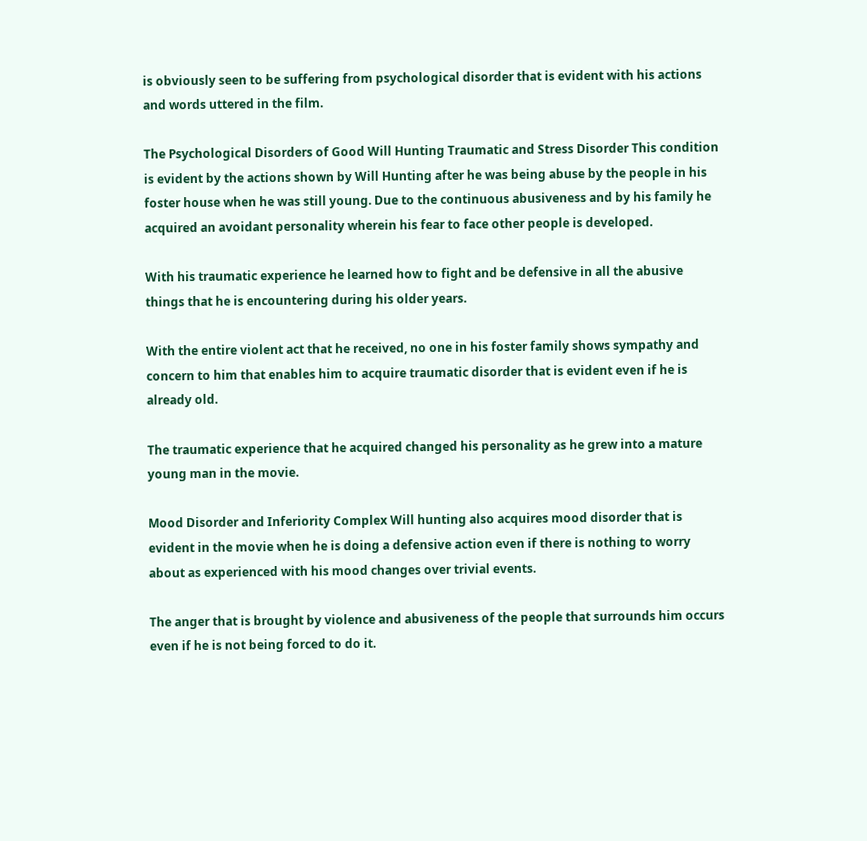is obviously seen to be suffering from psychological disorder that is evident with his actions and words uttered in the film.

The Psychological Disorders of Good Will Hunting Traumatic and Stress Disorder This condition is evident by the actions shown by Will Hunting after he was being abuse by the people in his foster house when he was still young. Due to the continuous abusiveness and by his family he acquired an avoidant personality wherein his fear to face other people is developed.

With his traumatic experience he learned how to fight and be defensive in all the abusive things that he is encountering during his older years.

With the entire violent act that he received, no one in his foster family shows sympathy and concern to him that enables him to acquire traumatic disorder that is evident even if he is already old.

The traumatic experience that he acquired changed his personality as he grew into a mature young man in the movie.

Mood Disorder and Inferiority Complex Will hunting also acquires mood disorder that is evident in the movie when he is doing a defensive action even if there is nothing to worry about as experienced with his mood changes over trivial events.

The anger that is brought by violence and abusiveness of the people that surrounds him occurs even if he is not being forced to do it.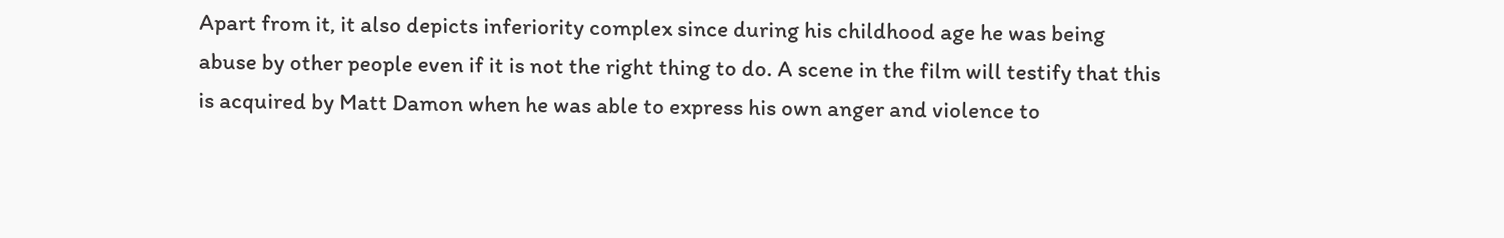Apart from it, it also depicts inferiority complex since during his childhood age he was being abuse by other people even if it is not the right thing to do. A scene in the film will testify that this is acquired by Matt Damon when he was able to express his own anger and violence to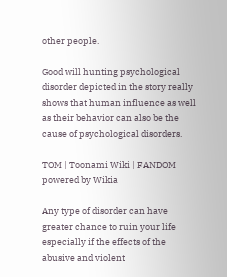other people.

Good will hunting psychological disorder depicted in the story really shows that human influence as well as their behavior can also be the cause of psychological disorders.

TOM | Toonami Wiki | FANDOM powered by Wikia

Any type of disorder can have greater chance to ruin your life especially if the effects of the abusive and violent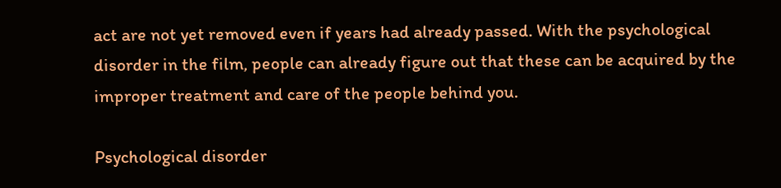act are not yet removed even if years had already passed. With the psychological disorder in the film, people can already figure out that these can be acquired by the improper treatment and care of the people behind you.

Psychological disorder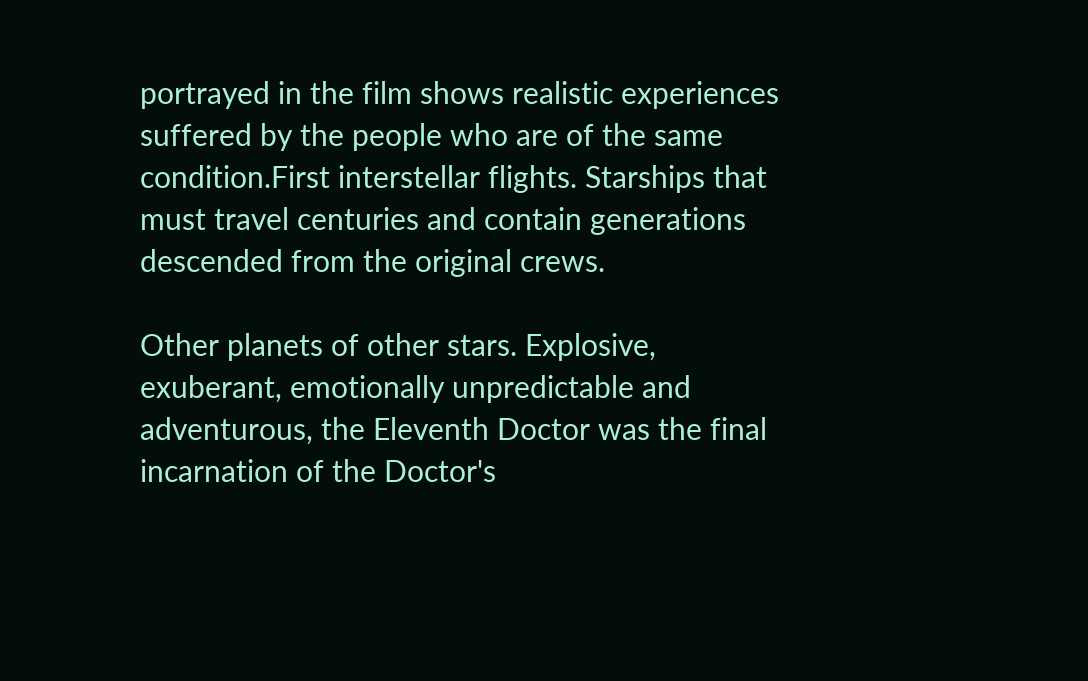portrayed in the film shows realistic experiences suffered by the people who are of the same condition.First interstellar flights. Starships that must travel centuries and contain generations descended from the original crews.

Other planets of other stars. Explosive, exuberant, emotionally unpredictable and adventurous, the Eleventh Doctor was the final incarnation of the Doctor's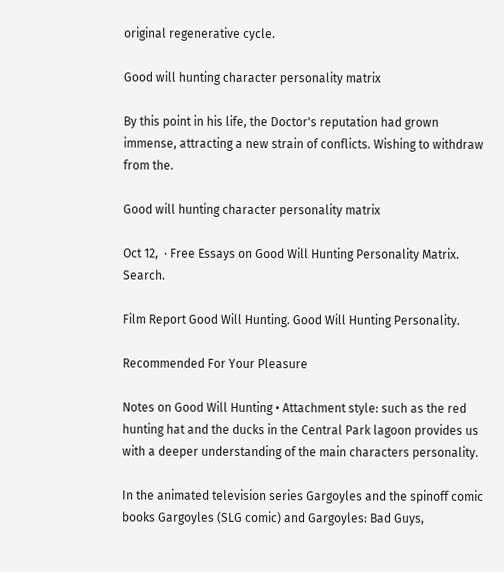original regenerative cycle.

Good will hunting character personality matrix

By this point in his life, the Doctor's reputation had grown immense, attracting a new strain of conflicts. Wishing to withdraw from the.

Good will hunting character personality matrix

Oct 12,  · Free Essays on Good Will Hunting Personality Matrix. Search.

Film Report Good Will Hunting. Good Will Hunting Personality.

Recommended For Your Pleasure

Notes on Good Will Hunting • Attachment style: such as the red hunting hat and the ducks in the Central Park lagoon provides us with a deeper understanding of the main characters personality.

In the animated television series Gargoyles and the spinoff comic books Gargoyles (SLG comic) and Gargoyles: Bad Guys,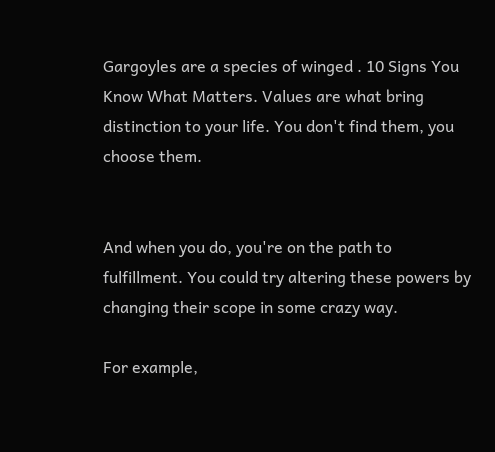Gargoyles are a species of winged . 10 Signs You Know What Matters. Values are what bring distinction to your life. You don't find them, you choose them.


And when you do, you're on the path to fulfillment. You could try altering these powers by changing their scope in some crazy way.

For example,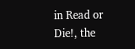in Read or Die!, the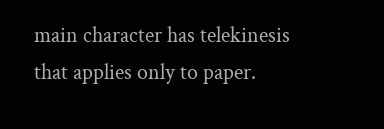main character has telekinesis that applies only to paper.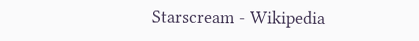Starscream - Wikipedia